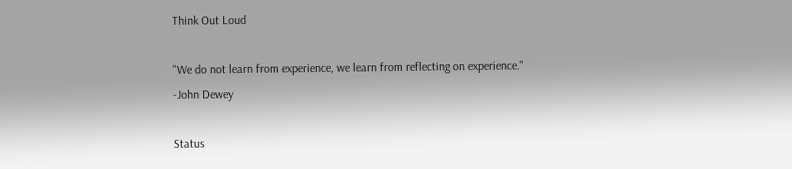Think Out Loud

"We do not learn from experience, we learn from reflecting on experience." -John Dewey

Status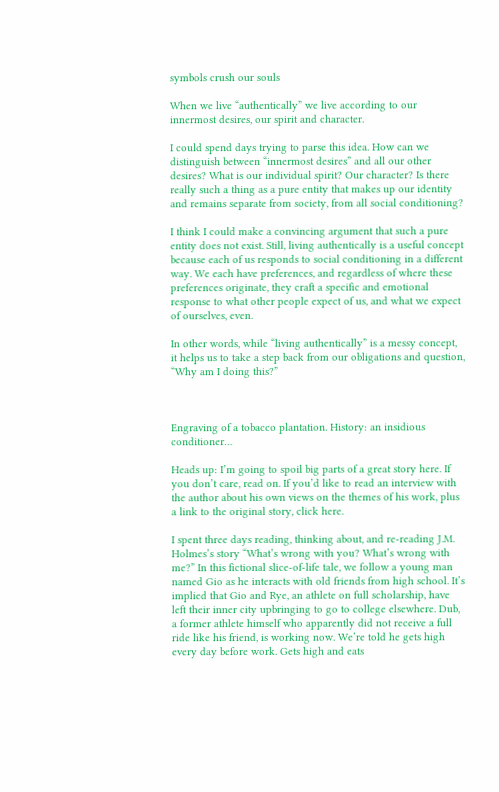symbols crush our souls

When we live “authentically” we live according to our innermost desires, our spirit and character.

I could spend days trying to parse this idea. How can we distinguish between “innermost desires” and all our other desires? What is our individual spirit? Our character? Is there really such a thing as a pure entity that makes up our identity and remains separate from society, from all social conditioning?

I think I could make a convincing argument that such a pure entity does not exist. Still, living authentically is a useful concept because each of us responds to social conditioning in a different way. We each have preferences, and regardless of where these preferences originate, they craft a specific and emotional response to what other people expect of us, and what we expect of ourselves, even.

In other words, while “living authentically” is a messy concept, it helps us to take a step back from our obligations and question, “Why am I doing this?”



Engraving of a tobacco plantation. History: an insidious conditioner…

Heads up: I’m going to spoil big parts of a great story here. If you don’t care, read on. If you’d like to read an interview with the author about his own views on the themes of his work, plus a link to the original story, click here.

I spent three days reading, thinking about, and re-reading J.M. Holmes’s story “What’s wrong with you? What’s wrong with me?” In this fictional slice-of-life tale, we follow a young man named Gio as he interacts with old friends from high school. It’s implied that Gio and Rye, an athlete on full scholarship, have left their inner city upbringing to go to college elsewhere. Dub, a former athlete himself who apparently did not receive a full ride like his friend, is working now. We’re told he gets high every day before work. Gets high and eats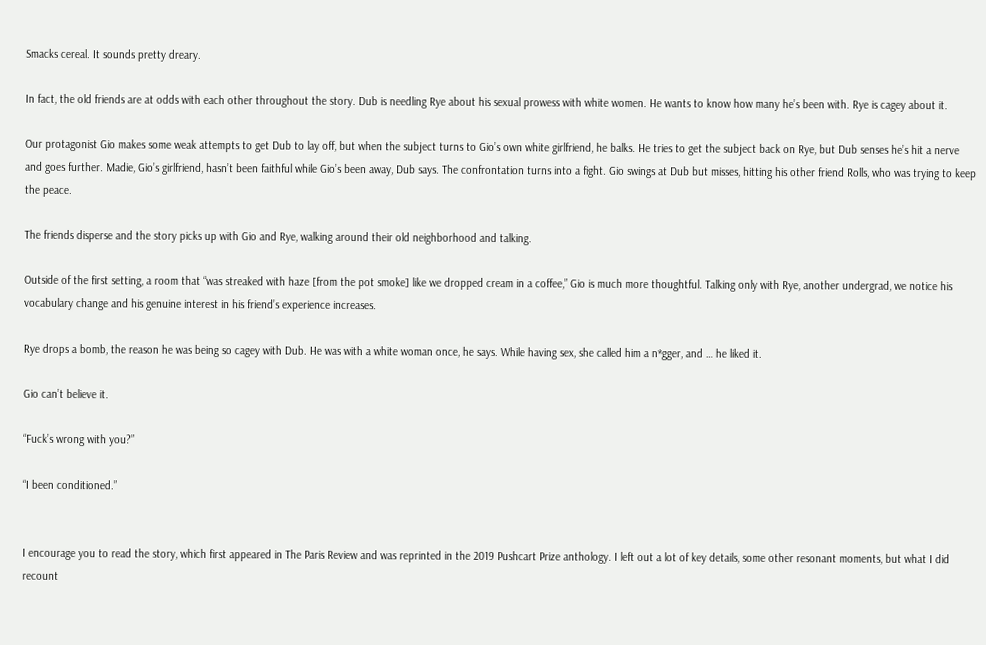Smacks cereal. It sounds pretty dreary.

In fact, the old friends are at odds with each other throughout the story. Dub is needling Rye about his sexual prowess with white women. He wants to know how many he’s been with. Rye is cagey about it.

Our protagonist Gio makes some weak attempts to get Dub to lay off, but when the subject turns to Gio’s own white girlfriend, he balks. He tries to get the subject back on Rye, but Dub senses he’s hit a nerve and goes further. Madie, Gio’s girlfriend, hasn’t been faithful while Gio’s been away, Dub says. The confrontation turns into a fight. Gio swings at Dub but misses, hitting his other friend Rolls, who was trying to keep the peace.

The friends disperse and the story picks up with Gio and Rye, walking around their old neighborhood and talking.

Outside of the first setting, a room that “was streaked with haze [from the pot smoke] like we dropped cream in a coffee,” Gio is much more thoughtful. Talking only with Rye, another undergrad, we notice his vocabulary change and his genuine interest in his friend’s experience increases.

Rye drops a bomb, the reason he was being so cagey with Dub. He was with a white woman once, he says. While having sex, she called him a n*gger, and … he liked it.

Gio can’t believe it.

“Fuck’s wrong with you?”

“I been conditioned.”


I encourage you to read the story, which first appeared in The Paris Review and was reprinted in the 2019 Pushcart Prize anthology. I left out a lot of key details, some other resonant moments, but what I did recount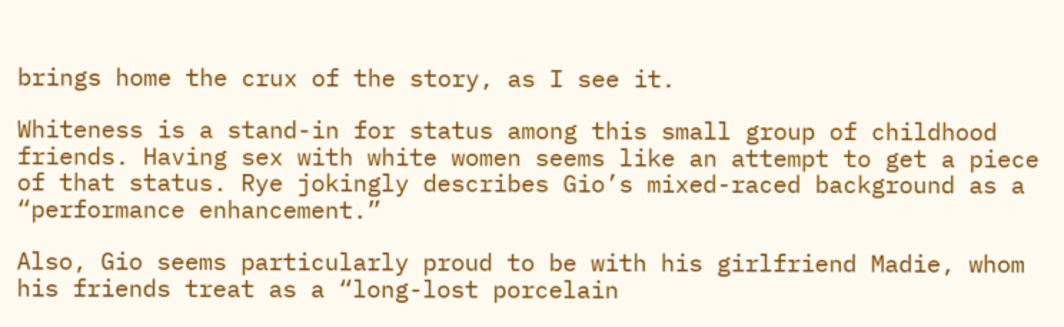brings home the crux of the story, as I see it.

Whiteness is a stand-in for status among this small group of childhood friends. Having sex with white women seems like an attempt to get a piece of that status. Rye jokingly describes Gio’s mixed-raced background as a “performance enhancement.”

Also, Gio seems particularly proud to be with his girlfriend Madie, whom his friends treat as a “long-lost porcelain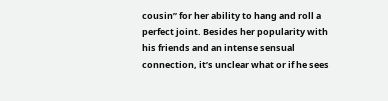cousin” for her ability to hang and roll a perfect joint. Besides her popularity with his friends and an intense sensual connection, it’s unclear what or if he sees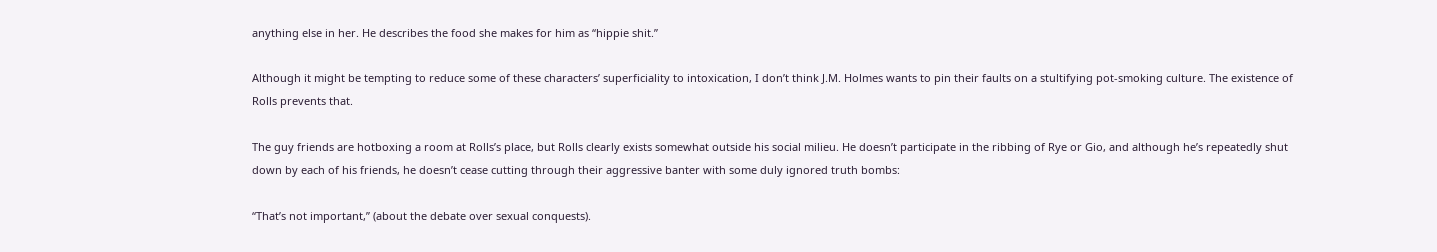anything else in her. He describes the food she makes for him as “hippie shit.”

Although it might be tempting to reduce some of these characters’ superficiality to intoxication, I don’t think J.M. Holmes wants to pin their faults on a stultifying pot-smoking culture. The existence of Rolls prevents that.

The guy friends are hotboxing a room at Rolls’s place, but Rolls clearly exists somewhat outside his social milieu. He doesn’t participate in the ribbing of Rye or Gio, and although he’s repeatedly shut down by each of his friends, he doesn’t cease cutting through their aggressive banter with some duly ignored truth bombs:

“That’s not important,” (about the debate over sexual conquests).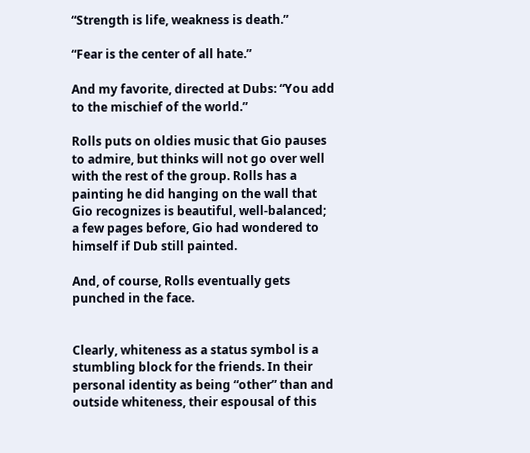“Strength is life, weakness is death.”

“Fear is the center of all hate.”

And my favorite, directed at Dubs: “You add to the mischief of the world.”

Rolls puts on oldies music that Gio pauses to admire, but thinks will not go over well with the rest of the group. Rolls has a painting he did hanging on the wall that Gio recognizes is beautiful, well-balanced; a few pages before, Gio had wondered to himself if Dub still painted.

And, of course, Rolls eventually gets punched in the face.


Clearly, whiteness as a status symbol is a stumbling block for the friends. In their personal identity as being “other” than and outside whiteness, their espousal of this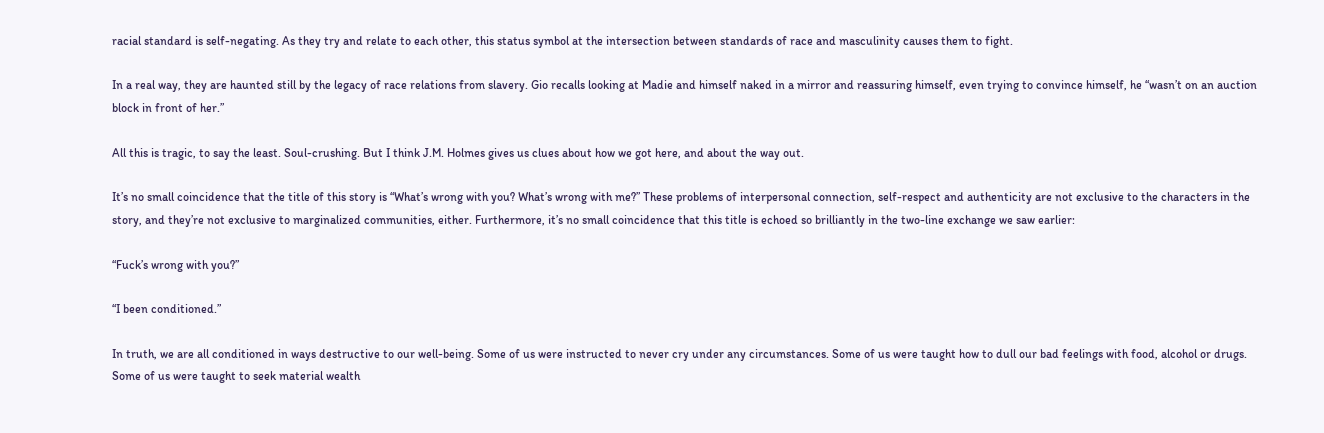racial standard is self-negating. As they try and relate to each other, this status symbol at the intersection between standards of race and masculinity causes them to fight.

In a real way, they are haunted still by the legacy of race relations from slavery. Gio recalls looking at Madie and himself naked in a mirror and reassuring himself, even trying to convince himself, he “wasn’t on an auction block in front of her.”

All this is tragic, to say the least. Soul-crushing. But I think J.M. Holmes gives us clues about how we got here, and about the way out.

It’s no small coincidence that the title of this story is “What’s wrong with you? What’s wrong with me?” These problems of interpersonal connection, self-respect and authenticity are not exclusive to the characters in the story, and they’re not exclusive to marginalized communities, either. Furthermore, it’s no small coincidence that this title is echoed so brilliantly in the two-line exchange we saw earlier:

“Fuck’s wrong with you?”

“I been conditioned.”

In truth, we are all conditioned in ways destructive to our well-being. Some of us were instructed to never cry under any circumstances. Some of us were taught how to dull our bad feelings with food, alcohol or drugs. Some of us were taught to seek material wealth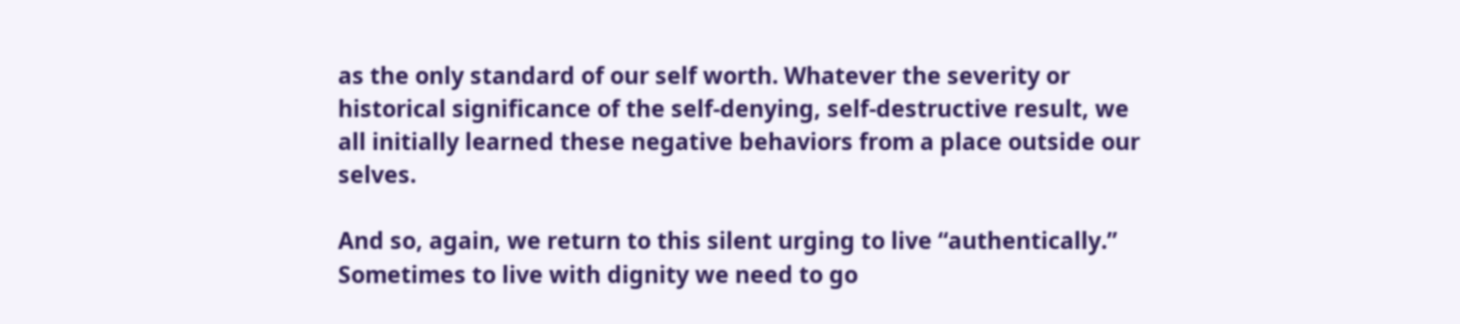as the only standard of our self worth. Whatever the severity or historical significance of the self-denying, self-destructive result, we all initially learned these negative behaviors from a place outside our selves.

And so, again, we return to this silent urging to live “authentically.” Sometimes to live with dignity we need to go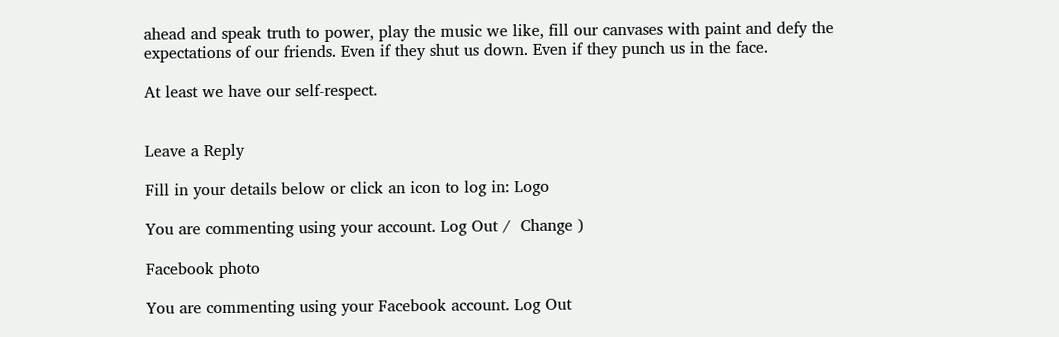ahead and speak truth to power, play the music we like, fill our canvases with paint and defy the expectations of our friends. Even if they shut us down. Even if they punch us in the face.

At least we have our self-respect.


Leave a Reply

Fill in your details below or click an icon to log in: Logo

You are commenting using your account. Log Out /  Change )

Facebook photo

You are commenting using your Facebook account. Log Out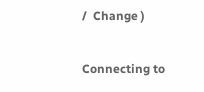/  Change )

Connecting to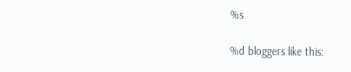%s

%d bloggers like this: